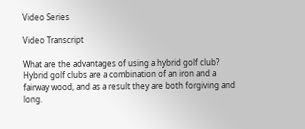Video Series

Video Transcript

What are the advantages of using a hybrid golf club? Hybrid golf clubs are a combination of an iron and a fairway wood, and as a result they are both forgiving and long.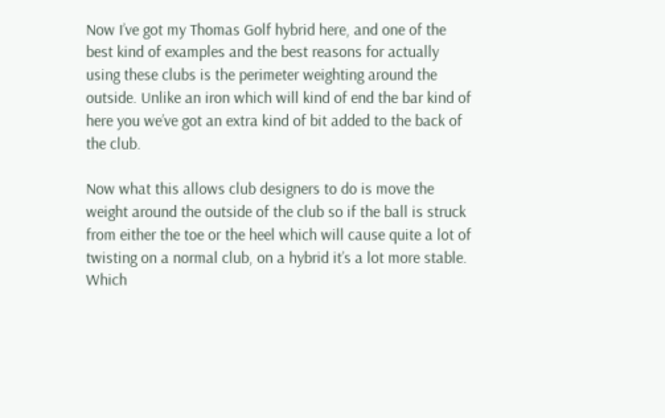Now I’ve got my Thomas Golf hybrid here, and one of the best kind of examples and the best reasons for actually using these clubs is the perimeter weighting around the outside. Unlike an iron which will kind of end the bar kind of here you we’ve got an extra kind of bit added to the back of the club.

Now what this allows club designers to do is move the weight around the outside of the club so if the ball is struck from either the toe or the heel which will cause quite a lot of twisting on a normal club, on a hybrid it’s a lot more stable. Which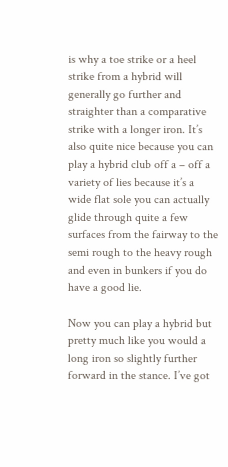is why a toe strike or a heel strike from a hybrid will generally go further and straighter than a comparative strike with a longer iron. It’s also quite nice because you can play a hybrid club off a – off a variety of lies because it’s a wide flat sole you can actually glide through quite a few surfaces from the fairway to the semi rough to the heavy rough and even in bunkers if you do have a good lie.

Now you can play a hybrid but pretty much like you would a long iron so slightly further forward in the stance. I’ve got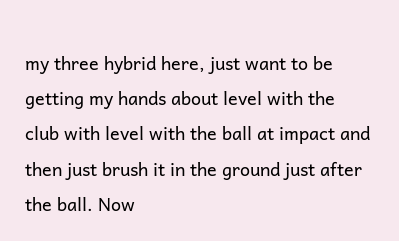my three hybrid here, just want to be getting my hands about level with the club with level with the ball at impact and then just brush it in the ground just after the ball. Now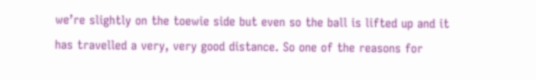we’re slightly on the toewie side but even so the ball is lifted up and it has travelled a very, very good distance. So one of the reasons for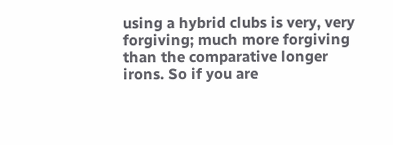using a hybrid clubs is very, very forgiving; much more forgiving than the comparative longer irons. So if you are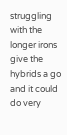struggling with the longer irons give the hybrids a go and it could do very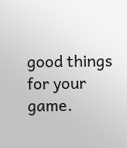good things for your game.